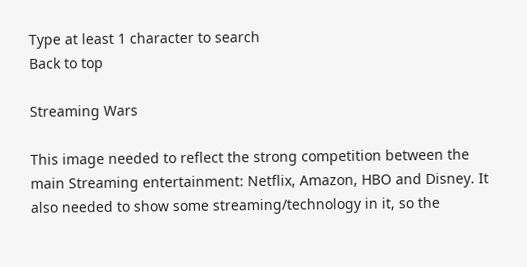Type at least 1 character to search
Back to top

Streaming Wars

This image needed to reflect the strong competition between the main Streaming entertainment: Netflix, Amazon, HBO and Disney. It also needed to show some streaming/technology in it, so the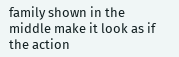family shown in the middle make it look as if the action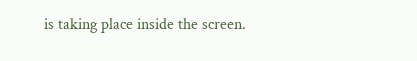is taking place inside the screen.